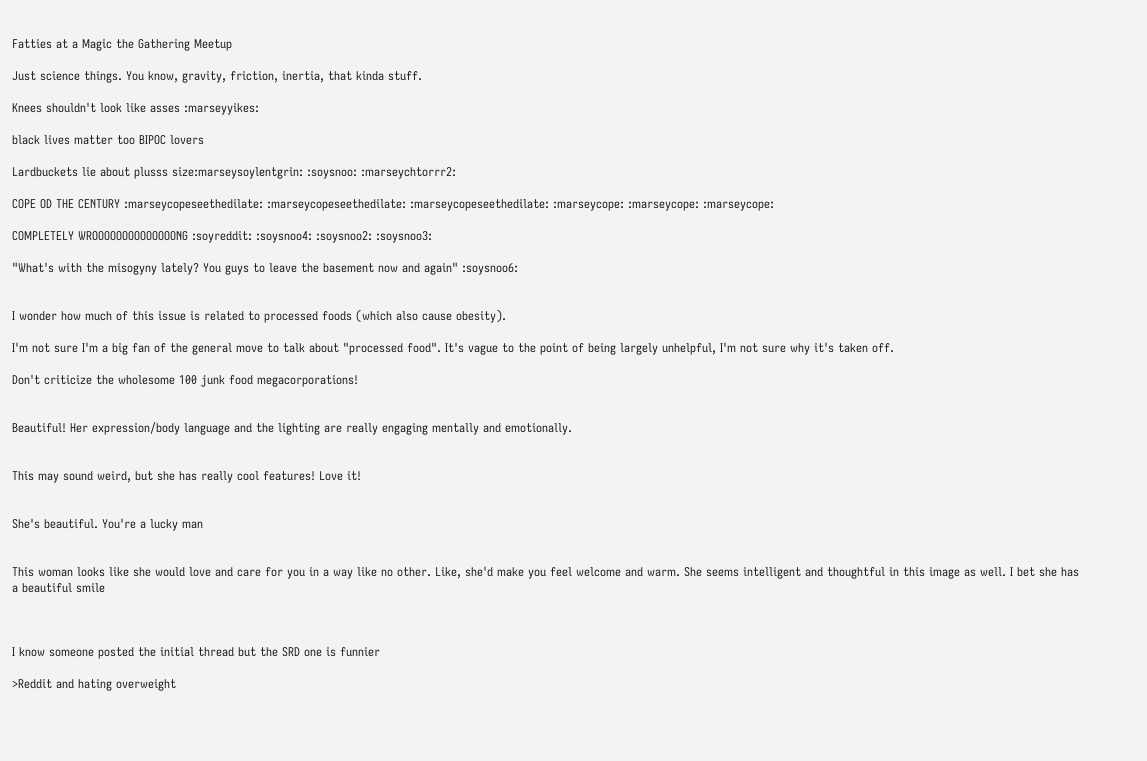Fatties at a Magic the Gathering Meetup

Just science things. You know, gravity, friction, inertia, that kinda stuff.

Knees shouldn't look like asses :marseyyikes:

black lives matter too BIPOC lovers

Lardbuckets lie about plusss size:marseysoylentgrin: :soysnoo: :marseychtorrr2:

COPE OD THE CENTURY :marseycopeseethedilate: :marseycopeseethedilate: :marseycopeseethedilate: :marseycope: :marseycope: :marseycope:

COMPLETELY WROOOOOOOOOOOOOONG :soyreddit: :soysnoo4: :soysnoo2: :soysnoo3:

"What's with the misogyny lately? You guys to leave the basement now and again" :soysnoo6:


I wonder how much of this issue is related to processed foods (which also cause obesity).

I'm not sure I'm a big fan of the general move to talk about "processed food". It's vague to the point of being largely unhelpful, I'm not sure why it's taken off.

Don't criticize the wholesome 100 junk food megacorporations!


Beautiful! Her expression/body language and the lighting are really engaging mentally and emotionally.


This may sound weird, but she has really cool features! Love it!


She's beautiful. You're a lucky man


This woman looks like she would love and care for you in a way like no other. Like, she'd make you feel welcome and warm. She seems intelligent and thoughtful in this image as well. I bet she has a beautiful smile



I know someone posted the initial thread but the SRD one is funnier

>Reddit and hating overweight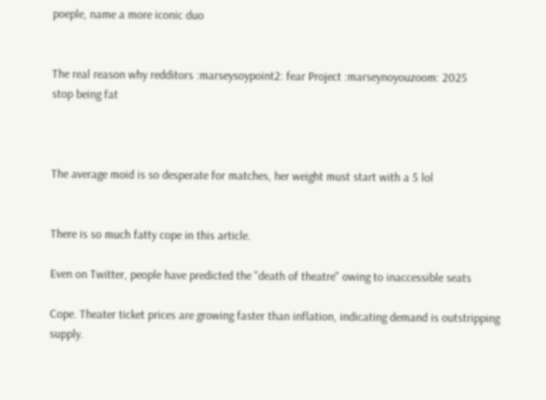poeple, name a more iconic duo


The real reason why redditors :marseysoypoint2: fear Project :marseynoyouzoom: 2025
stop being fat



The average moid is so desperate for matches, her weight must start with a 5 lol


There is so much fatty cope in this article.

Even on Twitter, people have predicted the "death of theatre" owing to inaccessible seats

Cope. Theater ticket prices are growing faster than inflation, indicating demand is outstripping supply.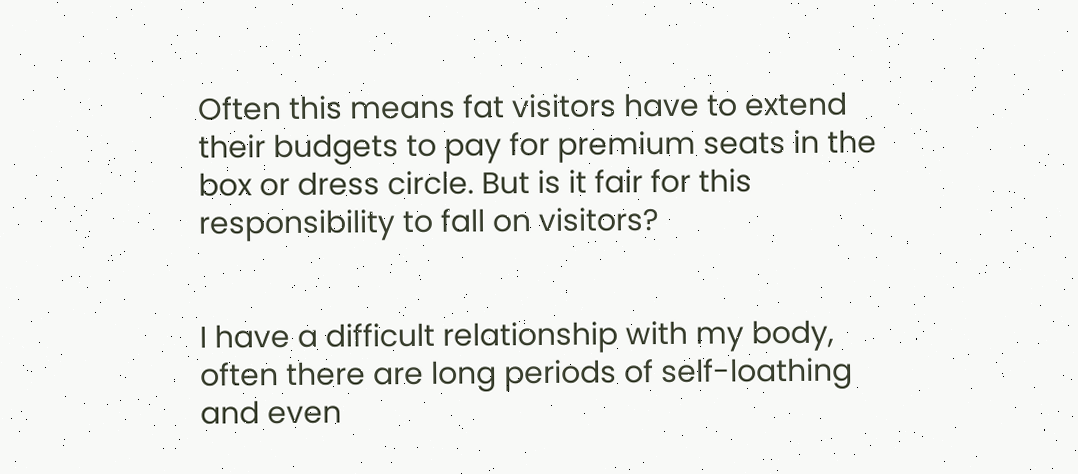Often this means fat visitors have to extend their budgets to pay for premium seats in the box or dress circle. But is it fair for this responsibility to fall on visitors?


I have a difficult relationship with my body, often there are long periods of self-loathing and even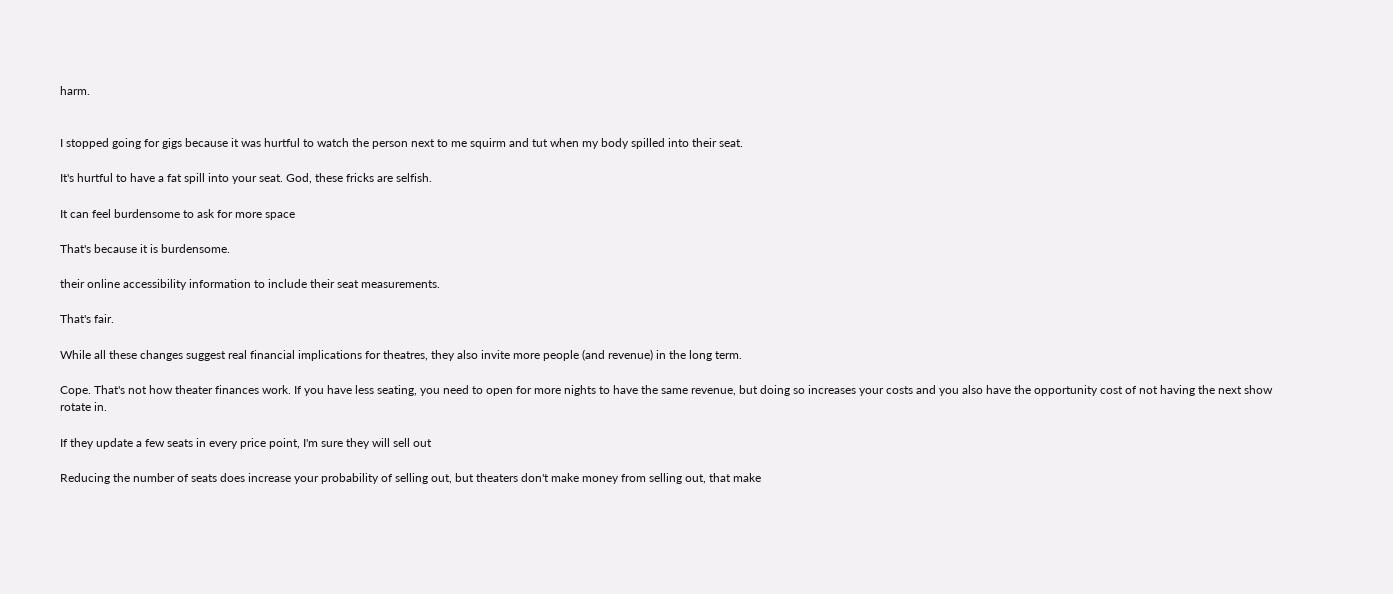harm.


I stopped going for gigs because it was hurtful to watch the person next to me squirm and tut when my body spilled into their seat.

It's hurtful to have a fat spill into your seat. God, these fricks are selfish.

It can feel burdensome to ask for more space

That's because it is burdensome.

their online accessibility information to include their seat measurements.

That's fair.

While all these changes suggest real financial implications for theatres, they also invite more people (and revenue) in the long term.

Cope. That's not how theater finances work. If you have less seating, you need to open for more nights to have the same revenue, but doing so increases your costs and you also have the opportunity cost of not having the next show rotate in.

If they update a few seats in every price point, I'm sure they will sell out

Reducing the number of seats does increase your probability of selling out, but theaters don't make money from selling out, that make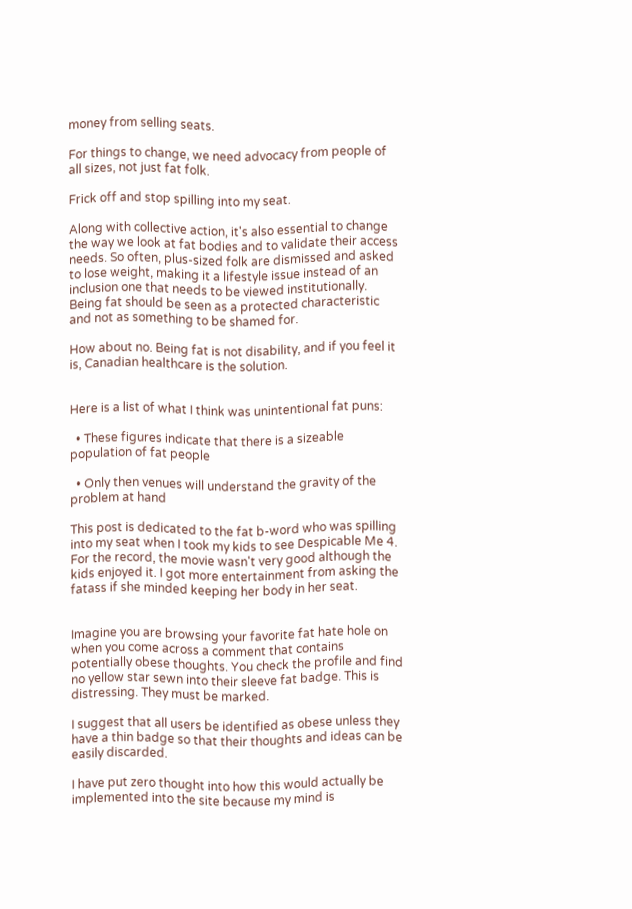money from selling seats.

For things to change, we need advocacy from people of all sizes, not just fat folk.

Frick off and stop spilling into my seat.

Along with collective action, it's also essential to change the way we look at fat bodies and to validate their access needs. So often, plus-sized folk are dismissed and asked to lose weight, making it a lifestyle issue instead of an inclusion one that needs to be viewed institutionally. Being fat should be seen as a protected characteristic and not as something to be shamed for.

How about no. Being fat is not disability, and if you feel it is, Canadian healthcare is the solution.


Here is a list of what I think was unintentional fat puns:

  • These figures indicate that there is a sizeable population of fat people

  • Only then venues will understand the gravity of the problem at hand

This post is dedicated to the fat b-word who was spilling into my seat when I took my kids to see Despicable Me 4. For the record, the movie wasn't very good although the kids enjoyed it. I got more entertainment from asking the fatass if she minded keeping her body in her seat.


Imagine you are browsing your favorite fat hate hole on when you come across a comment that contains potentially obese thoughts. You check the profile and find no yellow star sewn into their sleeve fat badge. This is distressing. They must be marked.

I suggest that all users be identified as obese unless they have a thin badge so that their thoughts and ideas can be easily discarded.

I have put zero thought into how this would actually be implemented into the site because my mind is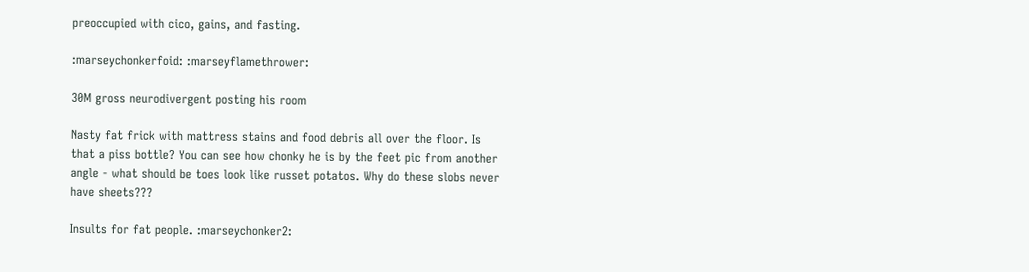preoccupied with cico, gains, and fasting.

:marseychonkerfoid: :marseyflamethrower:

30M gross neurodivergent posting his room

Nasty fat frick with mattress stains and food debris all over the floor. Is that a piss bottle? You can see how chonky he is by the feet pic from another angle - what should be toes look like russet potatos. Why do these slobs never have sheets???

Insults for fat people. :marseychonker2: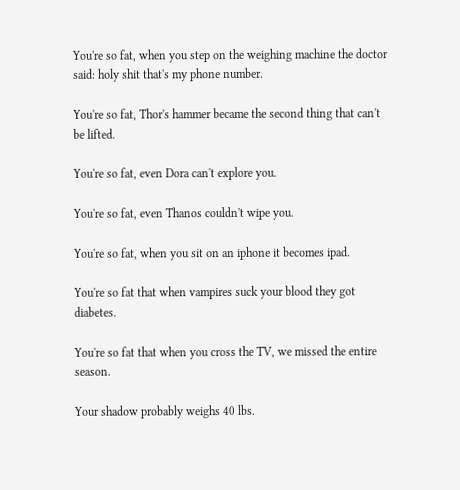You're so fat, when you step on the weighing machine the doctor said: holy shit that's my phone number.

You're so fat, Thor's hammer became the second thing that can't be lifted.

You're so fat, even Dora can't explore you.

You're so fat, even Thanos couldn't wipe you.

You're so fat, when you sit on an iphone it becomes ipad.

You're so fat that when vampires suck your blood they got diabetes.

You're so fat that when you cross the TV, we missed the entire season.

Your shadow probably weighs 40 lbs.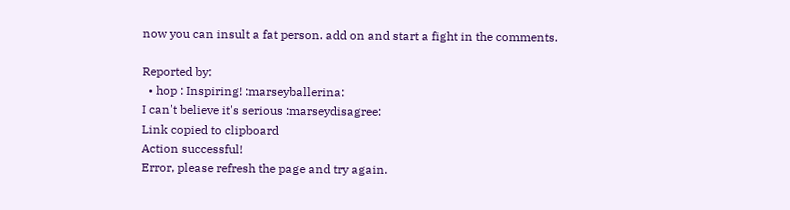now you can insult a fat person. add on and start a fight in the comments.

Reported by:
  • hop : Inspiring! :marseyballerina:
I can't believe it's serious :marseydisagree:
Link copied to clipboard
Action successful!
Error, please refresh the page and try again.